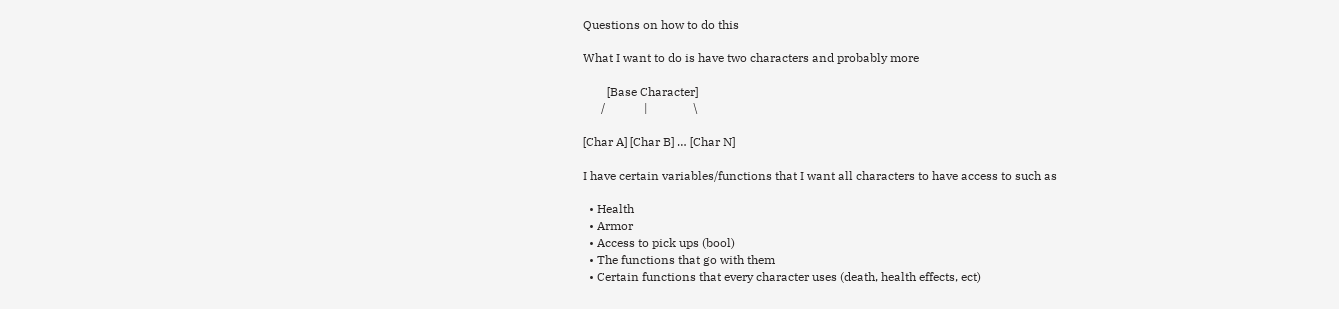Questions on how to do this

What I want to do is have two characters and probably more

        [Base Character]
      /             |               \

[Char A] [Char B] … [Char N]

I have certain variables/functions that I want all characters to have access to such as

  • Health
  • Armor
  • Access to pick ups (bool)
  • The functions that go with them
  • Certain functions that every character uses (death, health effects, ect)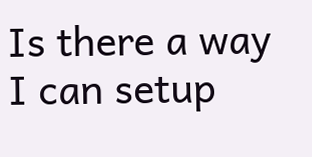Is there a way I can setup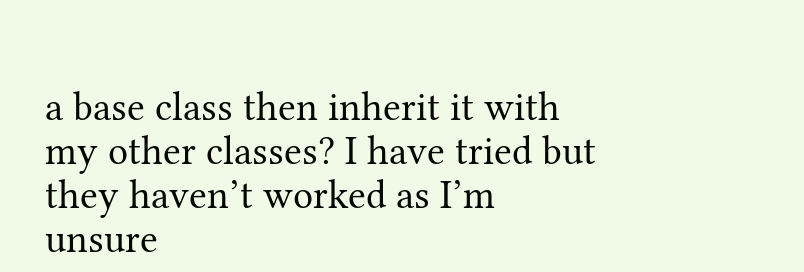a base class then inherit it with my other classes? I have tried but they haven’t worked as I’m unsure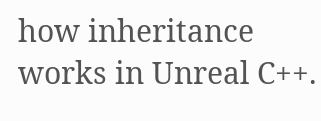how inheritance works in Unreal C++.